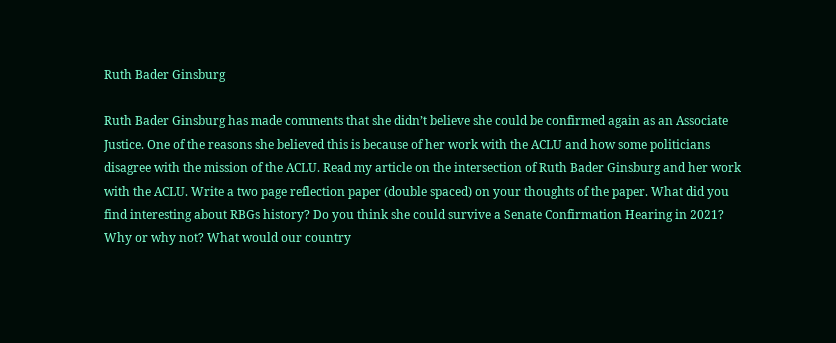Ruth Bader Ginsburg

Ruth Bader Ginsburg has made comments that she didn’t believe she could be confirmed again as an Associate Justice. One of the reasons she believed this is because of her work with the ACLU and how some politicians disagree with the mission of the ACLU. Read my article on the intersection of Ruth Bader Ginsburg and her work with the ACLU. Write a two page reflection paper (double spaced) on your thoughts of the paper. What did you find interesting about RBGs history? Do you think she could survive a Senate Confirmation Hearing in 2021? Why or why not? What would our country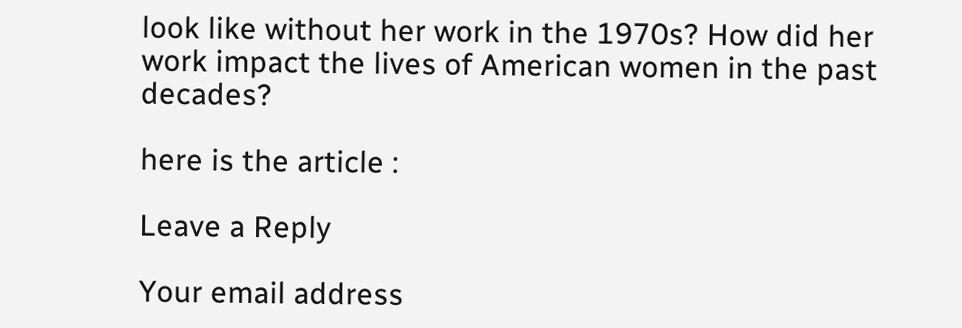look like without her work in the 1970s? How did her work impact the lives of American women in the past decades?

here is the article :

Leave a Reply

Your email address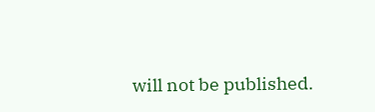will not be published.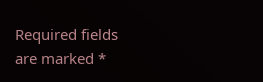Required fields are marked *